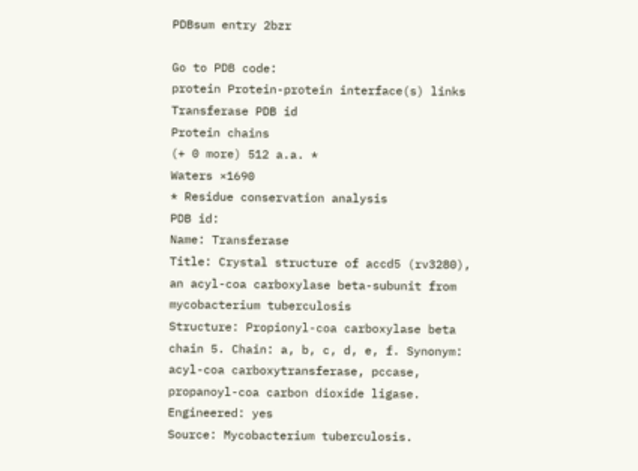PDBsum entry 2bzr

Go to PDB code:
protein Protein-protein interface(s) links
Transferase PDB id
Protein chains
(+ 0 more) 512 a.a. *
Waters ×1690
* Residue conservation analysis
PDB id:
Name: Transferase
Title: Crystal structure of accd5 (rv3280), an acyl-coa carboxylase beta-subunit from mycobacterium tuberculosis
Structure: Propionyl-coa carboxylase beta chain 5. Chain: a, b, c, d, e, f. Synonym: acyl-coa carboxytransferase, pccase, propanoyl-coa carbon dioxide ligase. Engineered: yes
Source: Mycobacterium tuberculosis.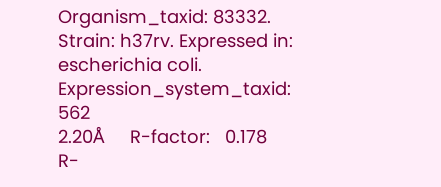Organism_taxid: 83332. Strain: h37rv. Expressed in: escherichia coli. Expression_system_taxid: 562
2.20Å     R-factor:   0.178     R-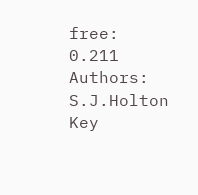free:   0.211
Authors: S.J.Holton
Key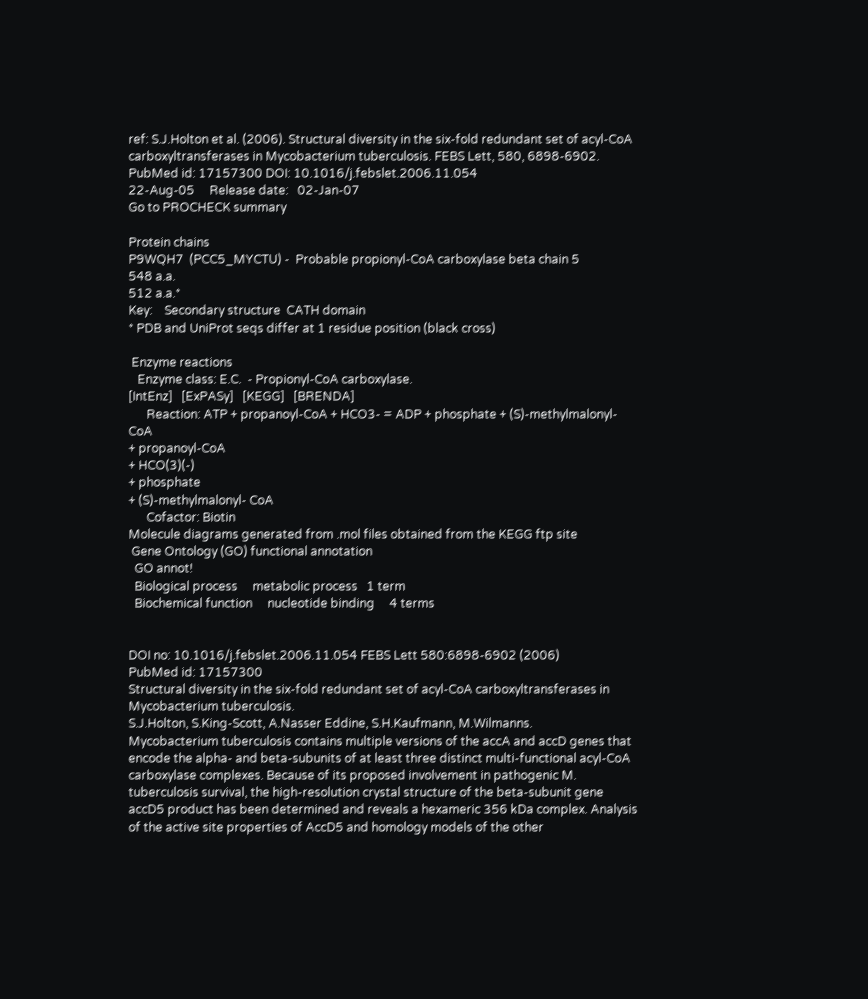ref: S.J.Holton et al. (2006). Structural diversity in the six-fold redundant set of acyl-CoA carboxyltransferases in Mycobacterium tuberculosis. FEBS Lett, 580, 6898-6902. PubMed id: 17157300 DOI: 10.1016/j.febslet.2006.11.054
22-Aug-05     Release date:   02-Jan-07
Go to PROCHECK summary

Protein chains
P9WQH7  (PCC5_MYCTU) -  Probable propionyl-CoA carboxylase beta chain 5
548 a.a.
512 a.a.*
Key:    Secondary structure  CATH domain
* PDB and UniProt seqs differ at 1 residue position (black cross)

 Enzyme reactions
   Enzyme class: E.C.  - Propionyl-CoA carboxylase.
[IntEnz]   [ExPASy]   [KEGG]   [BRENDA]
      Reaction: ATP + propanoyl-CoA + HCO3- = ADP + phosphate + (S)-methylmalonyl- CoA
+ propanoyl-CoA
+ HCO(3)(-)
+ phosphate
+ (S)-methylmalonyl- CoA
      Cofactor: Biotin
Molecule diagrams generated from .mol files obtained from the KEGG ftp site
 Gene Ontology (GO) functional annotation
  GO annot!
  Biological process     metabolic process   1 term
  Biochemical function     nucleotide binding     4 terms


DOI no: 10.1016/j.febslet.2006.11.054 FEBS Lett 580:6898-6902 (2006)
PubMed id: 17157300
Structural diversity in the six-fold redundant set of acyl-CoA carboxyltransferases in Mycobacterium tuberculosis.
S.J.Holton, S.King-Scott, A.Nasser Eddine, S.H.Kaufmann, M.Wilmanns.
Mycobacterium tuberculosis contains multiple versions of the accA and accD genes that encode the alpha- and beta-subunits of at least three distinct multi-functional acyl-CoA carboxylase complexes. Because of its proposed involvement in pathogenic M. tuberculosis survival, the high-resolution crystal structure of the beta-subunit gene accD5 product has been determined and reveals a hexameric 356 kDa complex. Analysis of the active site properties of AccD5 and homology models of the other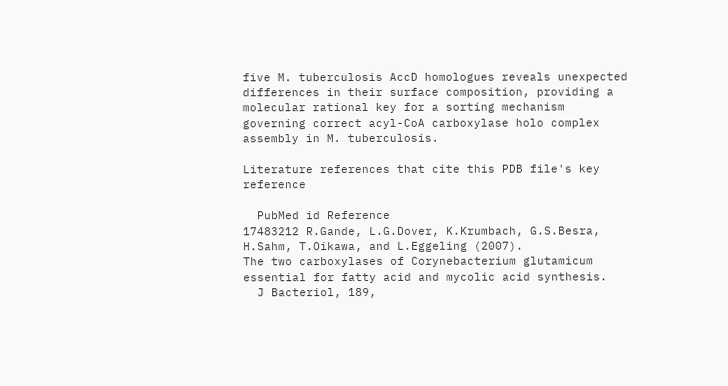five M. tuberculosis AccD homologues reveals unexpected differences in their surface composition, providing a molecular rational key for a sorting mechanism governing correct acyl-CoA carboxylase holo complex assembly in M. tuberculosis.

Literature references that cite this PDB file's key reference

  PubMed id Reference
17483212 R.Gande, L.G.Dover, K.Krumbach, G.S.Besra, H.Sahm, T.Oikawa, and L.Eggeling (2007).
The two carboxylases of Corynebacterium glutamicum essential for fatty acid and mycolic acid synthesis.
  J Bacteriol, 189,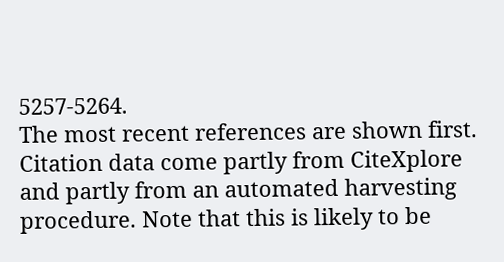5257-5264.
The most recent references are shown first. Citation data come partly from CiteXplore and partly from an automated harvesting procedure. Note that this is likely to be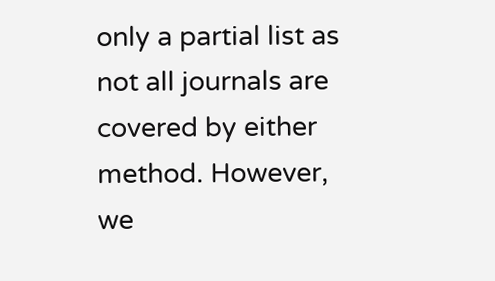only a partial list as not all journals are covered by either method. However, we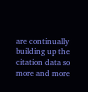are continually building up the citation data so more and more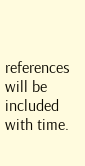references will be included with time.